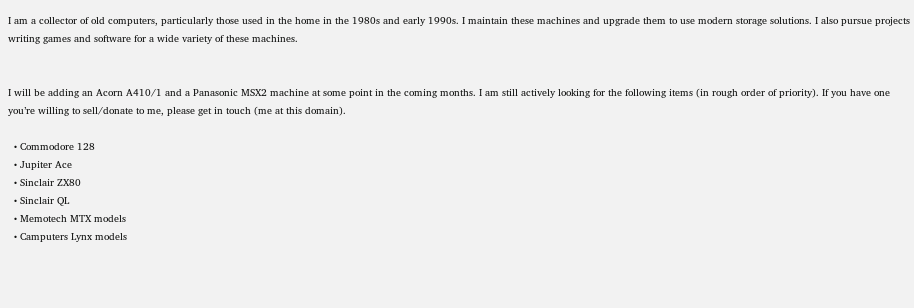I am a collector of old computers, particularly those used in the home in the 1980s and early 1990s. I maintain these machines and upgrade them to use modern storage solutions. I also pursue projects writing games and software for a wide variety of these machines.


I will be adding an Acorn A410/1 and a Panasonic MSX2 machine at some point in the coming months. I am still actively looking for the following items (in rough order of priority). If you have one you’re willing to sell/donate to me, please get in touch (me at this domain).

  • Commodore 128
  • Jupiter Ace
  • Sinclair ZX80
  • Sinclair QL
  • Memotech MTX models
  • Camputers Lynx models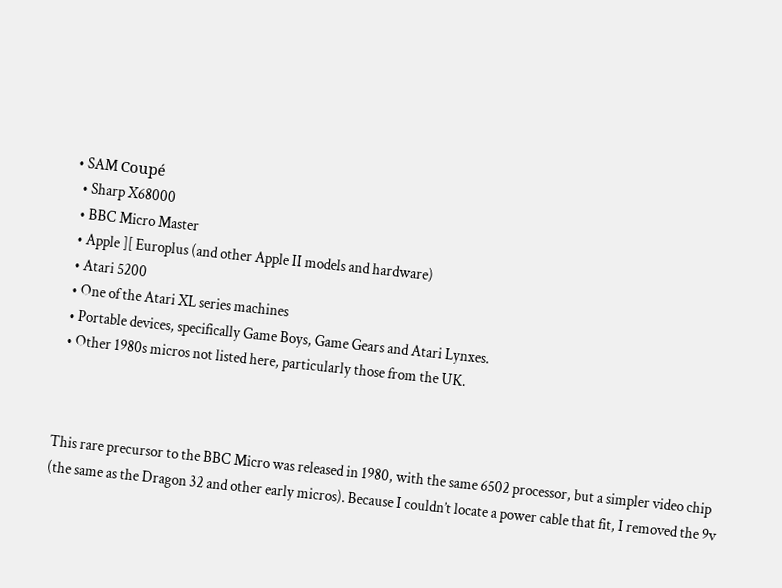• SAM Coupé
  • Sharp X68000
  • BBC Micro Master
  • Apple ][ Europlus (and other Apple II models and hardware)
  • Atari 5200
  • One of the Atari XL series machines
  • Portable devices, specifically Game Boys, Game Gears and Atari Lynxes.
  • Other 1980s micros not listed here, particularly those from the UK.



This rare precursor to the BBC Micro was released in 1980, with the same 6502 processor, but a simpler video chip (the same as the Dragon 32 and other early micros). Because I couldn’t locate a power cable that fit, I removed the 9v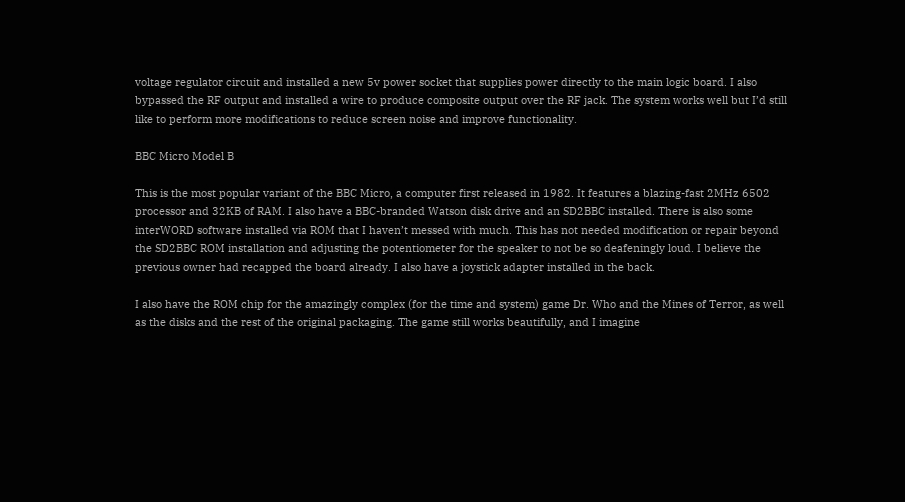voltage regulator circuit and installed a new 5v power socket that supplies power directly to the main logic board. I also bypassed the RF output and installed a wire to produce composite output over the RF jack. The system works well but I’d still like to perform more modifications to reduce screen noise and improve functionality.

BBC Micro Model B

This is the most popular variant of the BBC Micro, a computer first released in 1982. It features a blazing-fast 2MHz 6502 processor and 32KB of RAM. I also have a BBC-branded Watson disk drive and an SD2BBC installed. There is also some interWORD software installed via ROM that I haven’t messed with much. This has not needed modification or repair beyond the SD2BBC ROM installation and adjusting the potentiometer for the speaker to not be so deafeningly loud. I believe the previous owner had recapped the board already. I also have a joystick adapter installed in the back.

I also have the ROM chip for the amazingly complex (for the time and system) game Dr. Who and the Mines of Terror, as well as the disks and the rest of the original packaging. The game still works beautifully, and I imagine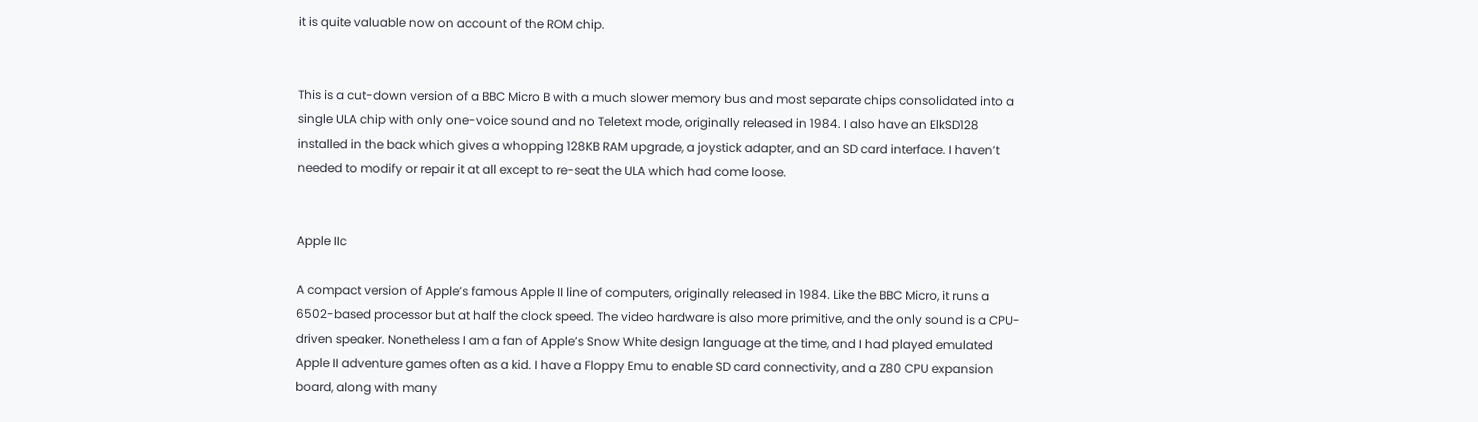it is quite valuable now on account of the ROM chip.


This is a cut-down version of a BBC Micro B with a much slower memory bus and most separate chips consolidated into a single ULA chip with only one-voice sound and no Teletext mode, originally released in 1984. I also have an ElkSD128 installed in the back which gives a whopping 128KB RAM upgrade, a joystick adapter, and an SD card interface. I haven’t needed to modify or repair it at all except to re-seat the ULA which had come loose.


Apple IIc

A compact version of Apple’s famous Apple II line of computers, originally released in 1984. Like the BBC Micro, it runs a 6502-based processor but at half the clock speed. The video hardware is also more primitive, and the only sound is a CPU-driven speaker. Nonetheless I am a fan of Apple’s Snow White design language at the time, and I had played emulated Apple II adventure games often as a kid. I have a Floppy Emu to enable SD card connectivity, and a Z80 CPU expansion board, along with many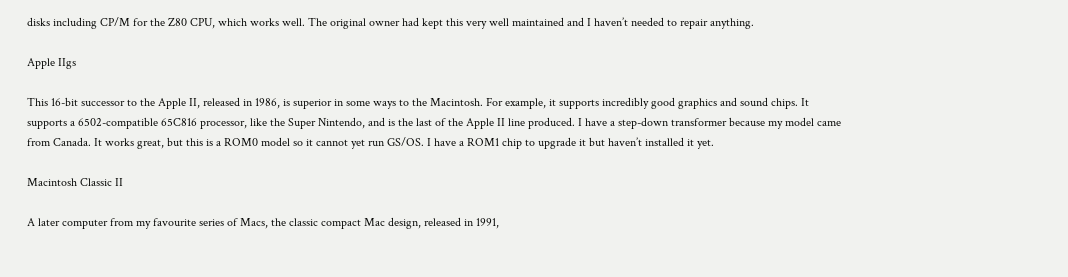disks including CP/M for the Z80 CPU, which works well. The original owner had kept this very well maintained and I haven’t needed to repair anything.

Apple IIgs

This 16-bit successor to the Apple II, released in 1986, is superior in some ways to the Macintosh. For example, it supports incredibly good graphics and sound chips. It supports a 6502-compatible 65C816 processor, like the Super Nintendo, and is the last of the Apple II line produced. I have a step-down transformer because my model came from Canada. It works great, but this is a ROM0 model so it cannot yet run GS/OS. I have a ROM1 chip to upgrade it but haven’t installed it yet.

Macintosh Classic II

A later computer from my favourite series of Macs, the classic compact Mac design, released in 1991,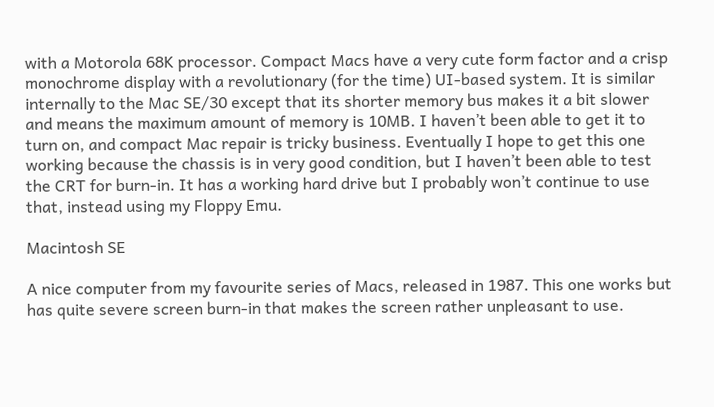with a Motorola 68K processor. Compact Macs have a very cute form factor and a crisp monochrome display with a revolutionary (for the time) UI-based system. It is similar internally to the Mac SE/30 except that its shorter memory bus makes it a bit slower and means the maximum amount of memory is 10MB. I haven’t been able to get it to turn on, and compact Mac repair is tricky business. Eventually I hope to get this one working because the chassis is in very good condition, but I haven’t been able to test the CRT for burn-in. It has a working hard drive but I probably won’t continue to use that, instead using my Floppy Emu.

Macintosh SE

A nice computer from my favourite series of Macs, released in 1987. This one works but has quite severe screen burn-in that makes the screen rather unpleasant to use.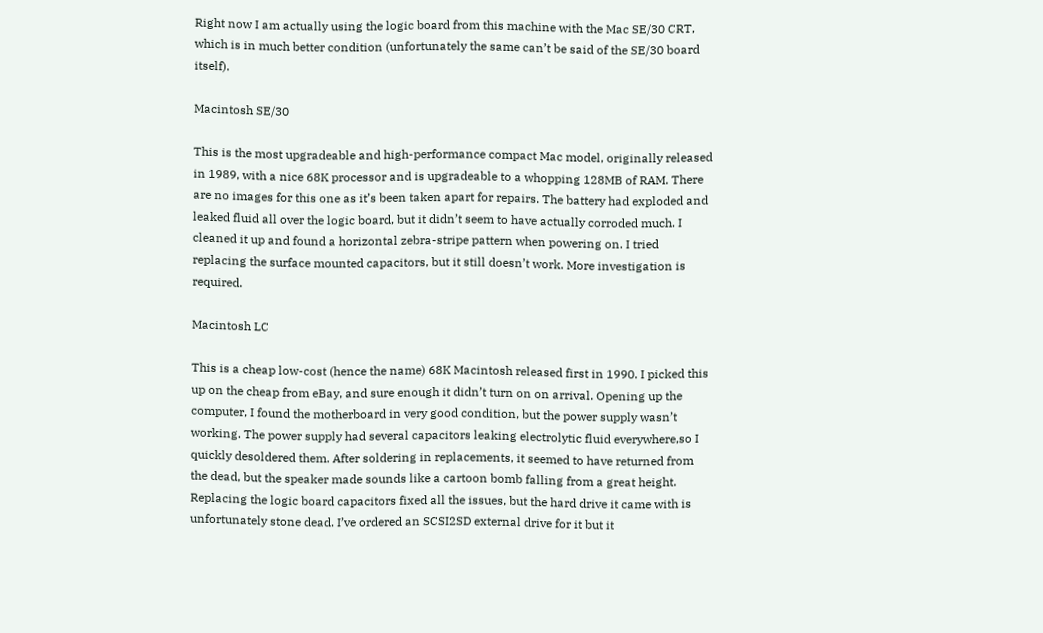Right now I am actually using the logic board from this machine with the Mac SE/30 CRT, which is in much better condition (unfortunately the same can’t be said of the SE/30 board itself).

Macintosh SE/30

This is the most upgradeable and high-performance compact Mac model, originally released in 1989, with a nice 68K processor and is upgradeable to a whopping 128MB of RAM. There are no images for this one as it’s been taken apart for repairs. The battery had exploded and leaked fluid all over the logic board, but it didn’t seem to have actually corroded much. I cleaned it up and found a horizontal zebra-stripe pattern when powering on. I tried replacing the surface mounted capacitors, but it still doesn’t work. More investigation is required.

Macintosh LC

This is a cheap low-cost (hence the name) 68K Macintosh released first in 1990. I picked this up on the cheap from eBay, and sure enough it didn’t turn on on arrival. Opening up the computer, I found the motherboard in very good condition, but the power supply wasn’t working. The power supply had several capacitors leaking electrolytic fluid everywhere,so I quickly desoldered them. After soldering in replacements, it seemed to have returned from the dead, but the speaker made sounds like a cartoon bomb falling from a great height. Replacing the logic board capacitors fixed all the issues, but the hard drive it came with is unfortunately stone dead. I’ve ordered an SCSI2SD external drive for it but it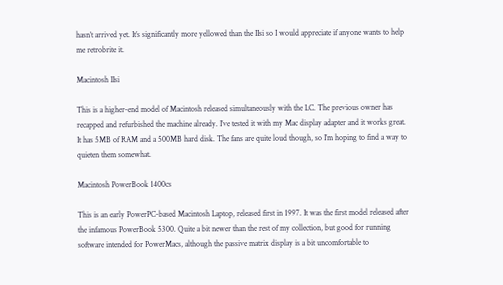hasn’t arrived yet. It’s significantly more yellowed than the IIsi so I would appreciate if anyone wants to help me retrobrite it.

Macintosh IIsi

This is a higher-end model of Macintosh released simultaneously with the LC. The previous owner has recapped and refurbished the machine already. I’ve tested it with my Mac display adapter and it works great. It has 5MB of RAM and a 500MB hard disk. The fans are quite loud though, so I’m hoping to find a way to quieten them somewhat.

Macintosh PowerBook 1400cs

This is an early PowerPC-based Macintosh Laptop, released first in 1997. It was the first model released after the infamous PowerBook 5300. Quite a bit newer than the rest of my collection, but good for running software intended for PowerMacs, although the passive matrix display is a bit uncomfortable to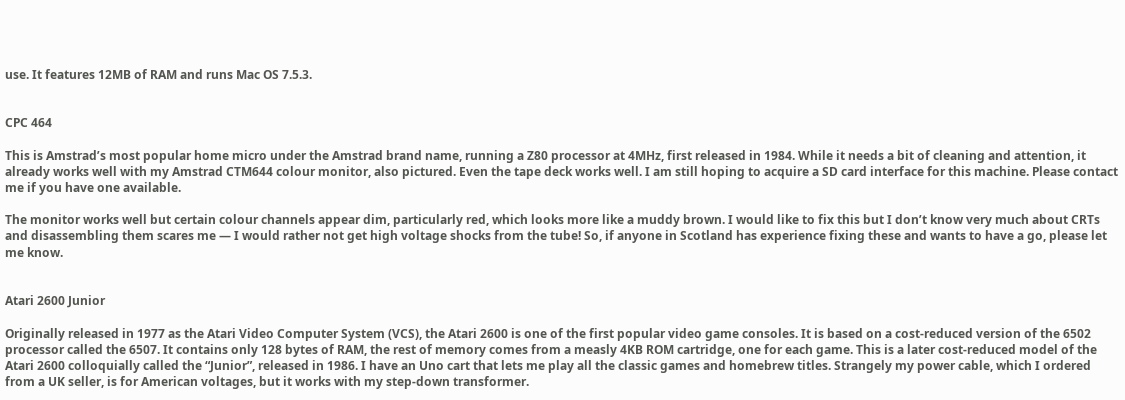use. It features 12MB of RAM and runs Mac OS 7.5.3.


CPC 464

This is Amstrad’s most popular home micro under the Amstrad brand name, running a Z80 processor at 4MHz, first released in 1984. While it needs a bit of cleaning and attention, it already works well with my Amstrad CTM644 colour monitor, also pictured. Even the tape deck works well. I am still hoping to acquire a SD card interface for this machine. Please contact me if you have one available.

The monitor works well but certain colour channels appear dim, particularly red, which looks more like a muddy brown. I would like to fix this but I don’t know very much about CRTs and disassembling them scares me — I would rather not get high voltage shocks from the tube! So, if anyone in Scotland has experience fixing these and wants to have a go, please let me know.


Atari 2600 Junior

Originally released in 1977 as the Atari Video Computer System (VCS), the Atari 2600 is one of the first popular video game consoles. It is based on a cost-reduced version of the 6502 processor called the 6507. It contains only 128 bytes of RAM, the rest of memory comes from a measly 4KB ROM cartridge, one for each game. This is a later cost-reduced model of the Atari 2600 colloquially called the “Junior”, released in 1986. I have an Uno cart that lets me play all the classic games and homebrew titles. Strangely my power cable, which I ordered from a UK seller, is for American voltages, but it works with my step-down transformer.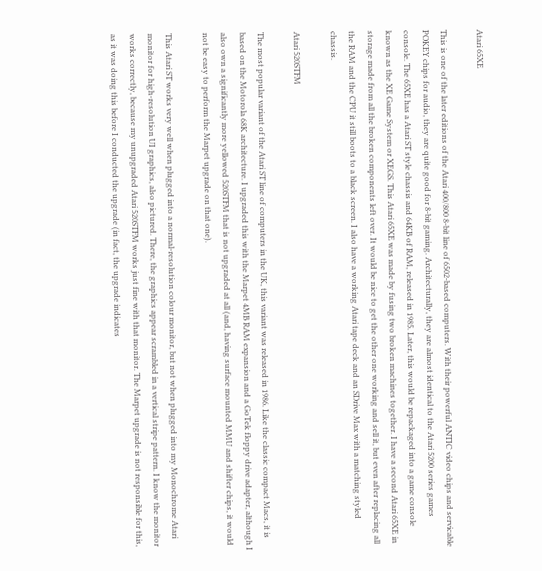Atari 65XE

This is one of the later editions of the Atari 400/800 8-bit line of 6502-based computers. With their powerful ANTIC video chips and servicable POKEY chips for audio, they are quite good for 8-bit gaming. Architecturally, they are almost identical to the Atari 5200 series games console. The 65XE has a Atari ST style chassis and 64KB of RAM, released in 1985. Later, this would be repackaged into a game console known as the XE Game System or XEGS. This Atari 65XE was made by fusing two broken machines together. I have a second Atari 65XE in storage made from all the broken components left over. It would be nice to get the other one working and sell it, but even after replacing all the RAM and the CPU it still boots to a black screen. I also have a working Atari tape deck and an SDrive Max with a matching styled chassis.

Atari 520STFM

The most popular variant of the Atari ST line of computers in the UK, this variant was released in 1986. Like the classic compact Macs, it is based on the Motorola 68K architecture. I upgraded this with the Marpet 4MB RAM expansion and a GoTek floppy drive adapter, although I also own a significantly more yellowed 520STFM that is not upgraded at all (and, having surface mounted MMU and shifter chips, it would not be easy to perform the Marpet upgrade on that one).

This Atari ST works very well when plugged into a normal-resolution colour monitor, but not when plugged into my Monochrome Atari monitor for high-resolution UI graphics, also pictured. There, the graphics appear scrambled in a vertical stripe pattern. I know the monitor works correctly, because my unupgraded Atari 520STFM works just fine with that monitor. The Marpet upgrade is not responsible for this, as it was doing this before I conducted the upgrade (in fact, the upgrade indicates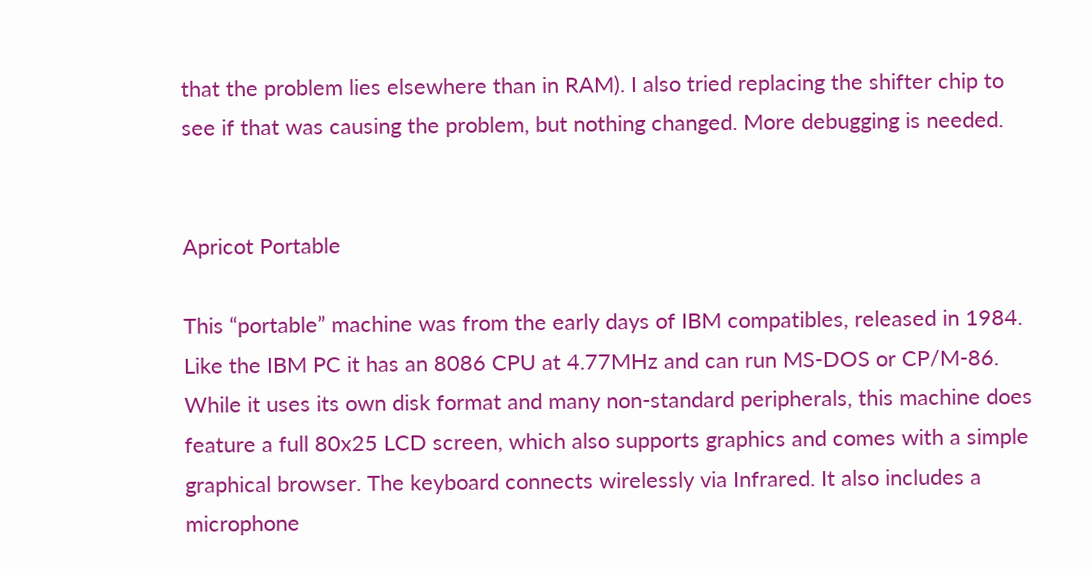that the problem lies elsewhere than in RAM). I also tried replacing the shifter chip to see if that was causing the problem, but nothing changed. More debugging is needed.


Apricot Portable

This “portable” machine was from the early days of IBM compatibles, released in 1984. Like the IBM PC it has an 8086 CPU at 4.77MHz and can run MS-DOS or CP/M-86. While it uses its own disk format and many non-standard peripherals, this machine does feature a full 80x25 LCD screen, which also supports graphics and comes with a simple graphical browser. The keyboard connects wirelessly via Infrared. It also includes a microphone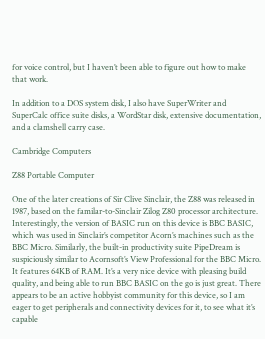for voice control, but I haven’t been able to figure out how to make that work.

In addition to a DOS system disk, I also have SuperWriter and SuperCalc office suite disks, a WordStar disk, extensive documentation, and a clamshell carry case.

Cambridge Computers

Z88 Portable Computer

One of the later creations of Sir Clive Sinclair, the Z88 was released in 1987, based on the familar-to-Sinclair Zilog Z80 processor architecture. Interestingly, the version of BASIC run on this device is BBC BASIC, which was used in Sinclair’s competitor Acorn’s machines such as the BBC Micro. Similarly, the built-in productivity suite PipeDream is suspiciously similar to Acornsoft’s View Professional for the BBC Micro. It features 64KB of RAM. It’s a very nice device with pleasing build quality, and being able to run BBC BASIC on the go is just great. There appears to be an active hobbyist community for this device, so I am eager to get peripherals and connectivity devices for it, to see what it’s capable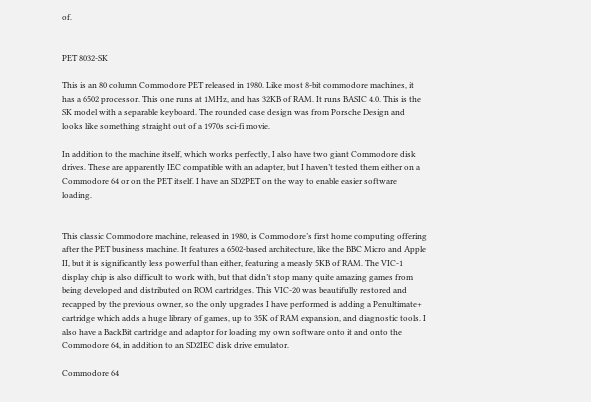of.


PET 8032-SK

This is an 80 column Commodore PET released in 1980. Like most 8-bit commodore machines, it has a 6502 processor. This one runs at 1MHz, and has 32KB of RAM. It runs BASIC 4.0. This is the SK model with a separable keyboard. The rounded case design was from Porsche Design and looks like something straight out of a 1970s sci-fi movie.

In addition to the machine itself, which works perfectly, I also have two giant Commodore disk drives. These are apparently IEC compatible with an adapter, but I haven’t tested them either on a Commodore 64 or on the PET itself. I have an SD2PET on the way to enable easier software loading.


This classic Commodore machine, released in 1980, is Commodore’s first home computing offering after the PET business machine. It features a 6502-based architecture, like the BBC Micro and Apple II, but it is significantly less powerful than either, featuring a measly 5KB of RAM. The VIC-1 display chip is also difficult to work with, but that didn’t stop many quite amazing games from being developed and distributed on ROM cartridges. This VIC-20 was beautifully restored and recapped by the previous owner, so the only upgrades I have performed is adding a Penultimate+ cartridge which adds a huge library of games, up to 35K of RAM expansion, and diagnostic tools. I also have a BackBit cartridge and adaptor for loading my own software onto it and onto the Commodore 64, in addition to an SD2IEC disk drive emulator.

Commodore 64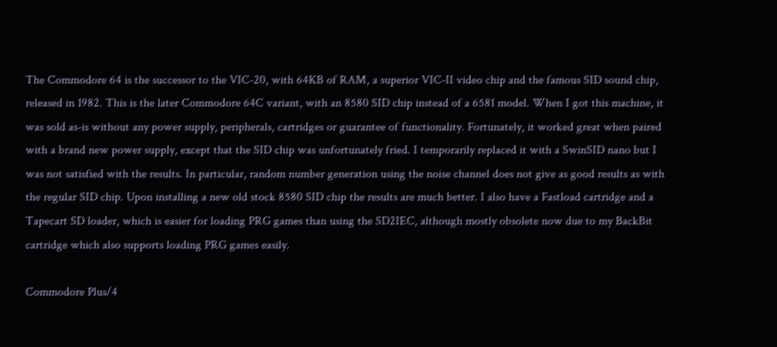The Commodore 64 is the successor to the VIC-20, with 64KB of RAM, a superior VIC-II video chip and the famous SID sound chip, released in 1982. This is the later Commodore 64C variant, with an 8580 SID chip instead of a 6581 model. When I got this machine, it was sold as-is without any power supply, peripherals, cartridges or guarantee of functionality. Fortunately, it worked great when paired with a brand new power supply, except that the SID chip was unfortunately fried. I temporarily replaced it with a SwinSID nano but I was not satisfied with the results. In particular, random number generation using the noise channel does not give as good results as with the regular SID chip. Upon installing a new old stock 8580 SID chip the results are much better. I also have a Fastload cartridge and a Tapecart SD loader, which is easier for loading PRG games than using the SD2IEC, although mostly obsolete now due to my BackBit cartridge which also supports loading PRG games easily.

Commodore Plus/4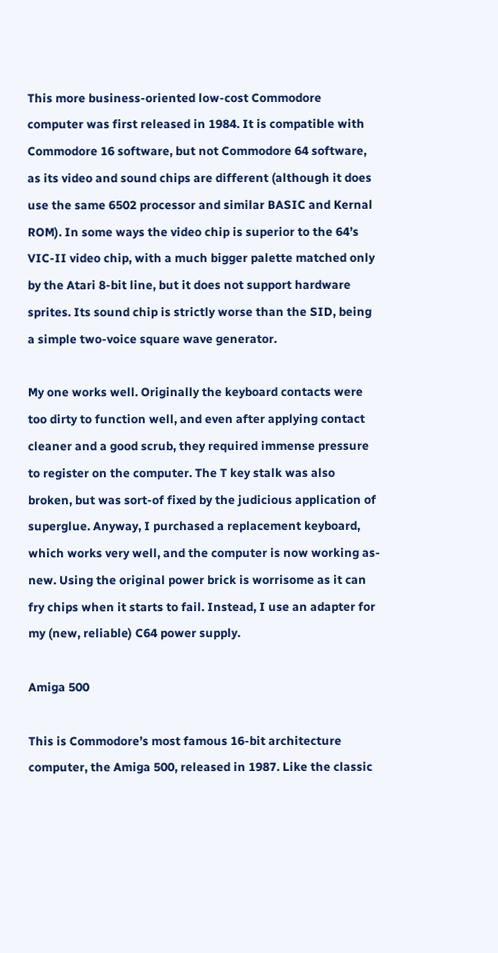This more business-oriented low-cost Commodore computer was first released in 1984. It is compatible with Commodore 16 software, but not Commodore 64 software, as its video and sound chips are different (although it does use the same 6502 processor and similar BASIC and Kernal ROM). In some ways the video chip is superior to the 64’s VIC-II video chip, with a much bigger palette matched only by the Atari 8-bit line, but it does not support hardware sprites. Its sound chip is strictly worse than the SID, being a simple two-voice square wave generator.

My one works well. Originally the keyboard contacts were too dirty to function well, and even after applying contact cleaner and a good scrub, they required immense pressure to register on the computer. The T key stalk was also broken, but was sort-of fixed by the judicious application of superglue. Anyway, I purchased a replacement keyboard, which works very well, and the computer is now working as-new. Using the original power brick is worrisome as it can fry chips when it starts to fail. Instead, I use an adapter for my (new, reliable) C64 power supply.

Amiga 500

This is Commodore’s most famous 16-bit architecture computer, the Amiga 500, released in 1987. Like the classic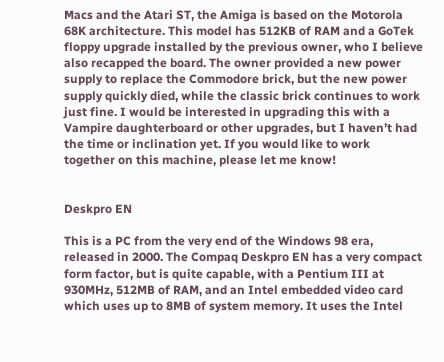Macs and the Atari ST, the Amiga is based on the Motorola 68K architecture. This model has 512KB of RAM and a GoTek floppy upgrade installed by the previous owner, who I believe also recapped the board. The owner provided a new power supply to replace the Commodore brick, but the new power supply quickly died, while the classic brick continues to work just fine. I would be interested in upgrading this with a Vampire daughterboard or other upgrades, but I haven’t had the time or inclination yet. If you would like to work together on this machine, please let me know!


Deskpro EN

This is a PC from the very end of the Windows 98 era, released in 2000. The Compaq Deskpro EN has a very compact form factor, but is quite capable, with a Pentium III at 930MHz, 512MB of RAM, and an Intel embedded video card which uses up to 8MB of system memory. It uses the Intel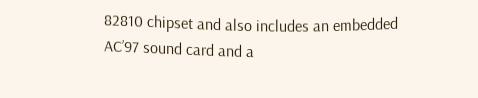82810 chipset and also includes an embedded AC’97 sound card and a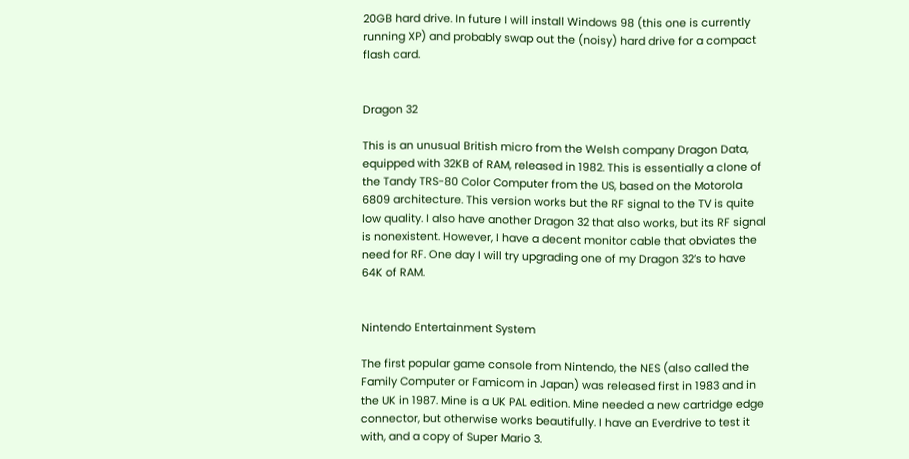20GB hard drive. In future I will install Windows 98 (this one is currently running XP) and probably swap out the (noisy) hard drive for a compact flash card.


Dragon 32

This is an unusual British micro from the Welsh company Dragon Data, equipped with 32KB of RAM, released in 1982. This is essentially a clone of the Tandy TRS-80 Color Computer from the US, based on the Motorola 6809 architecture. This version works but the RF signal to the TV is quite low quality. I also have another Dragon 32 that also works, but its RF signal is nonexistent. However, I have a decent monitor cable that obviates the need for RF. One day I will try upgrading one of my Dragon 32’s to have 64K of RAM.


Nintendo Entertainment System

The first popular game console from Nintendo, the NES (also called the Family Computer or Famicom in Japan) was released first in 1983 and in the UK in 1987. Mine is a UK PAL edition. Mine needed a new cartridge edge connector, but otherwise works beautifully. I have an Everdrive to test it with, and a copy of Super Mario 3.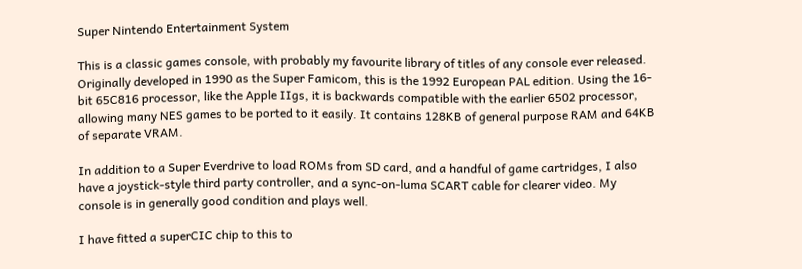Super Nintendo Entertainment System

This is a classic games console, with probably my favourite library of titles of any console ever released. Originally developed in 1990 as the Super Famicom, this is the 1992 European PAL edition. Using the 16-bit 65C816 processor, like the Apple IIgs, it is backwards compatible with the earlier 6502 processor, allowing many NES games to be ported to it easily. It contains 128KB of general purpose RAM and 64KB of separate VRAM.

In addition to a Super Everdrive to load ROMs from SD card, and a handful of game cartridges, I also have a joystick-style third party controller, and a sync-on-luma SCART cable for clearer video. My console is in generally good condition and plays well.

I have fitted a superCIC chip to this to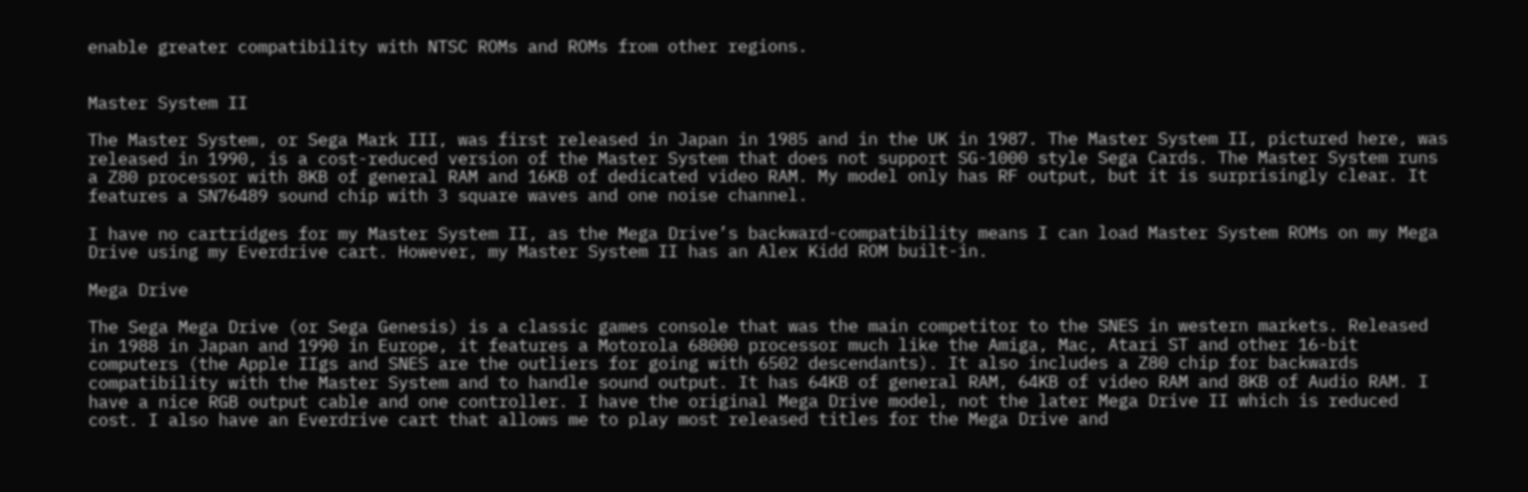enable greater compatibility with NTSC ROMs and ROMs from other regions.


Master System II

The Master System, or Sega Mark III, was first released in Japan in 1985 and in the UK in 1987. The Master System II, pictured here, was released in 1990, is a cost-reduced version of the Master System that does not support SG-1000 style Sega Cards. The Master System runs a Z80 processor with 8KB of general RAM and 16KB of dedicated video RAM. My model only has RF output, but it is surprisingly clear. It features a SN76489 sound chip with 3 square waves and one noise channel.

I have no cartridges for my Master System II, as the Mega Drive’s backward-compatibility means I can load Master System ROMs on my Mega Drive using my Everdrive cart. However, my Master System II has an Alex Kidd ROM built-in.

Mega Drive

The Sega Mega Drive (or Sega Genesis) is a classic games console that was the main competitor to the SNES in western markets. Released in 1988 in Japan and 1990 in Europe, it features a Motorola 68000 processor much like the Amiga, Mac, Atari ST and other 16-bit computers (the Apple IIgs and SNES are the outliers for going with 6502 descendants). It also includes a Z80 chip for backwards compatibility with the Master System and to handle sound output. It has 64KB of general RAM, 64KB of video RAM and 8KB of Audio RAM. I have a nice RGB output cable and one controller. I have the original Mega Drive model, not the later Mega Drive II which is reduced cost. I also have an Everdrive cart that allows me to play most released titles for the Mega Drive and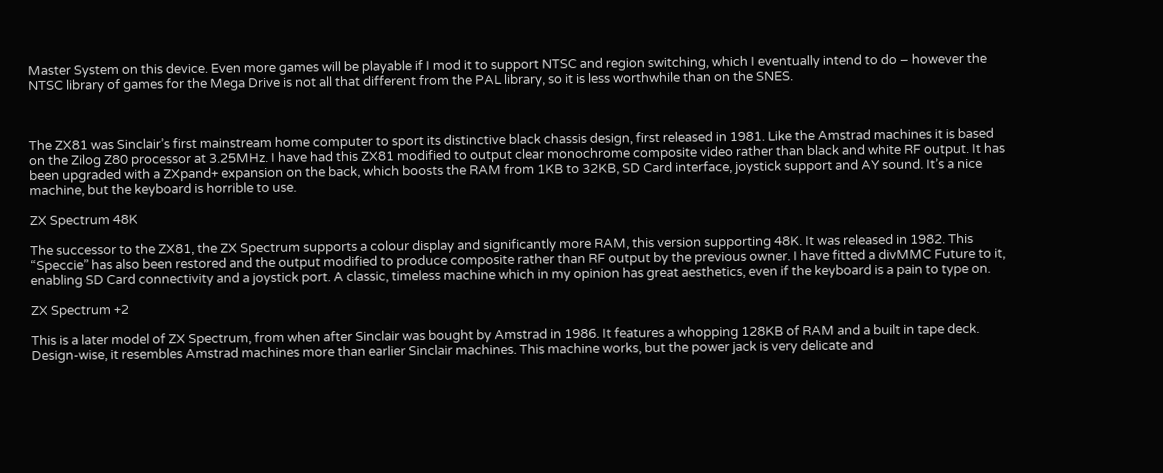Master System on this device. Even more games will be playable if I mod it to support NTSC and region switching, which I eventually intend to do – however the NTSC library of games for the Mega Drive is not all that different from the PAL library, so it is less worthwhile than on the SNES.



The ZX81 was Sinclair’s first mainstream home computer to sport its distinctive black chassis design, first released in 1981. Like the Amstrad machines it is based on the Zilog Z80 processor at 3.25MHz. I have had this ZX81 modified to output clear monochrome composite video rather than black and white RF output. It has been upgraded with a ZXpand+ expansion on the back, which boosts the RAM from 1KB to 32KB, SD Card interface, joystick support and AY sound. It’s a nice machine, but the keyboard is horrible to use.

ZX Spectrum 48K

The successor to the ZX81, the ZX Spectrum supports a colour display and significantly more RAM, this version supporting 48K. It was released in 1982. This “Speccie” has also been restored and the output modified to produce composite rather than RF output by the previous owner. I have fitted a divMMC Future to it, enabling SD Card connectivity and a joystick port. A classic, timeless machine which in my opinion has great aesthetics, even if the keyboard is a pain to type on.

ZX Spectrum +2

This is a later model of ZX Spectrum, from when after Sinclair was bought by Amstrad in 1986. It features a whopping 128KB of RAM and a built in tape deck. Design-wise, it resembles Amstrad machines more than earlier Sinclair machines. This machine works, but the power jack is very delicate and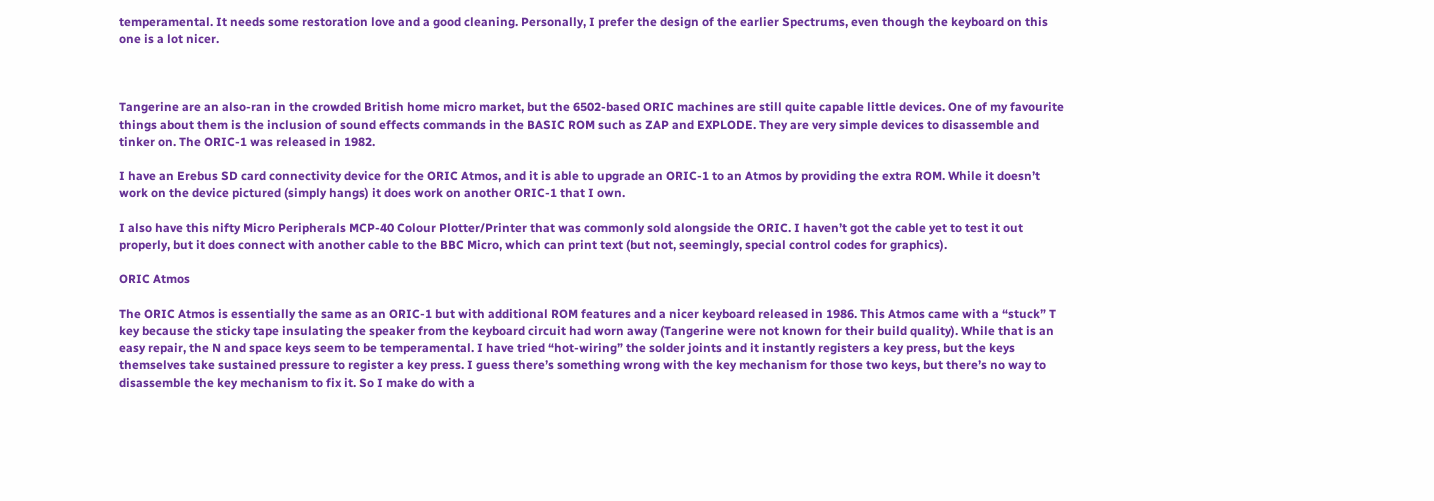temperamental. It needs some restoration love and a good cleaning. Personally, I prefer the design of the earlier Spectrums, even though the keyboard on this one is a lot nicer.



Tangerine are an also-ran in the crowded British home micro market, but the 6502-based ORIC machines are still quite capable little devices. One of my favourite things about them is the inclusion of sound effects commands in the BASIC ROM such as ZAP and EXPLODE. They are very simple devices to disassemble and tinker on. The ORIC-1 was released in 1982.

I have an Erebus SD card connectivity device for the ORIC Atmos, and it is able to upgrade an ORIC-1 to an Atmos by providing the extra ROM. While it doesn’t work on the device pictured (simply hangs) it does work on another ORIC-1 that I own.

I also have this nifty Micro Peripherals MCP-40 Colour Plotter/Printer that was commonly sold alongside the ORIC. I haven’t got the cable yet to test it out properly, but it does connect with another cable to the BBC Micro, which can print text (but not, seemingly, special control codes for graphics).

ORIC Atmos

The ORIC Atmos is essentially the same as an ORIC-1 but with additional ROM features and a nicer keyboard released in 1986. This Atmos came with a “stuck” T key because the sticky tape insulating the speaker from the keyboard circuit had worn away (Tangerine were not known for their build quality). While that is an easy repair, the N and space keys seem to be temperamental. I have tried “hot-wiring” the solder joints and it instantly registers a key press, but the keys themselves take sustained pressure to register a key press. I guess there’s something wrong with the key mechanism for those two keys, but there’s no way to disassemble the key mechanism to fix it. So I make do with a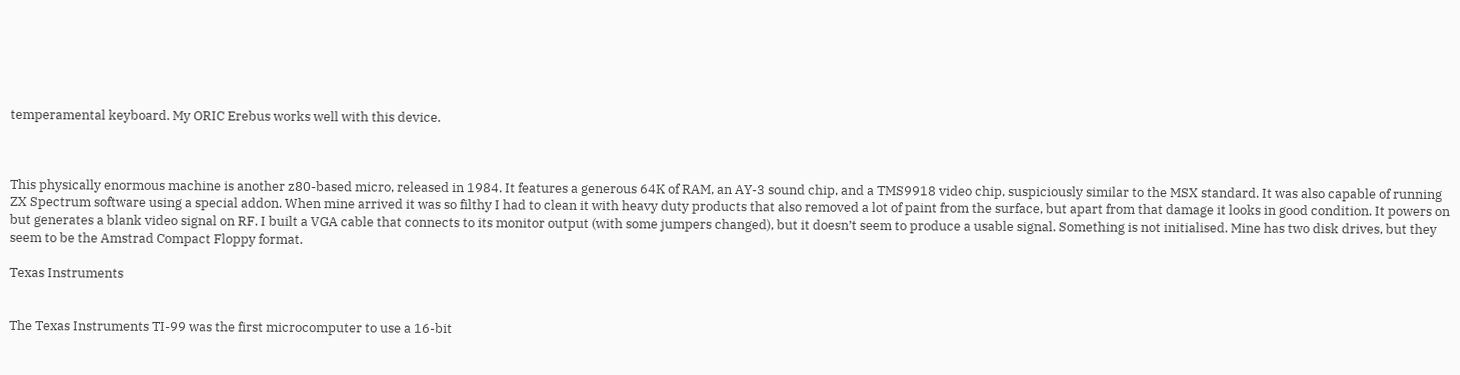temperamental keyboard. My ORIC Erebus works well with this device.



This physically enormous machine is another z80-based micro, released in 1984. It features a generous 64K of RAM, an AY-3 sound chip, and a TMS9918 video chip, suspiciously similar to the MSX standard. It was also capable of running ZX Spectrum software using a special addon. When mine arrived it was so filthy I had to clean it with heavy duty products that also removed a lot of paint from the surface, but apart from that damage it looks in good condition. It powers on but generates a blank video signal on RF. I built a VGA cable that connects to its monitor output (with some jumpers changed), but it doesn’t seem to produce a usable signal. Something is not initialised. Mine has two disk drives, but they seem to be the Amstrad Compact Floppy format.

Texas Instruments


The Texas Instruments TI-99 was the first microcomputer to use a 16-bit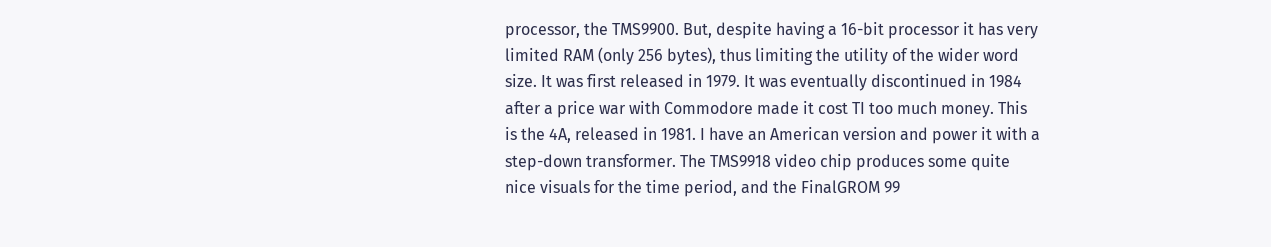processor, the TMS9900. But, despite having a 16-bit processor it has very limited RAM (only 256 bytes), thus limiting the utility of the wider word size. It was first released in 1979. It was eventually discontinued in 1984 after a price war with Commodore made it cost TI too much money. This is the 4A, released in 1981. I have an American version and power it with a step-down transformer. The TMS9918 video chip produces some quite nice visuals for the time period, and the FinalGROM 99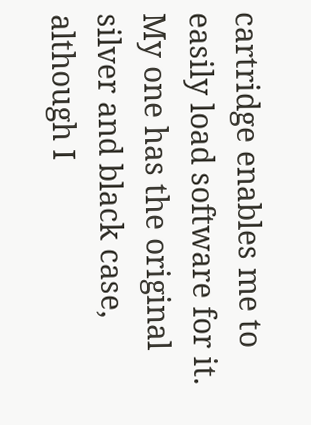cartridge enables me to easily load software for it. My one has the original silver and black case, although I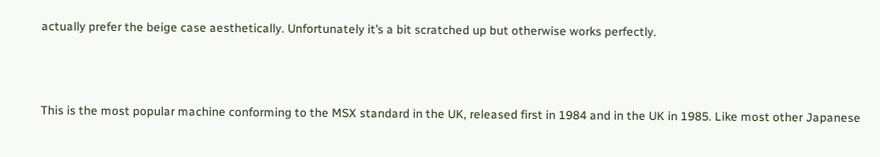actually prefer the beige case aesthetically. Unfortunately it’s a bit scratched up but otherwise works perfectly.



This is the most popular machine conforming to the MSX standard in the UK, released first in 1984 and in the UK in 1985. Like most other Japanese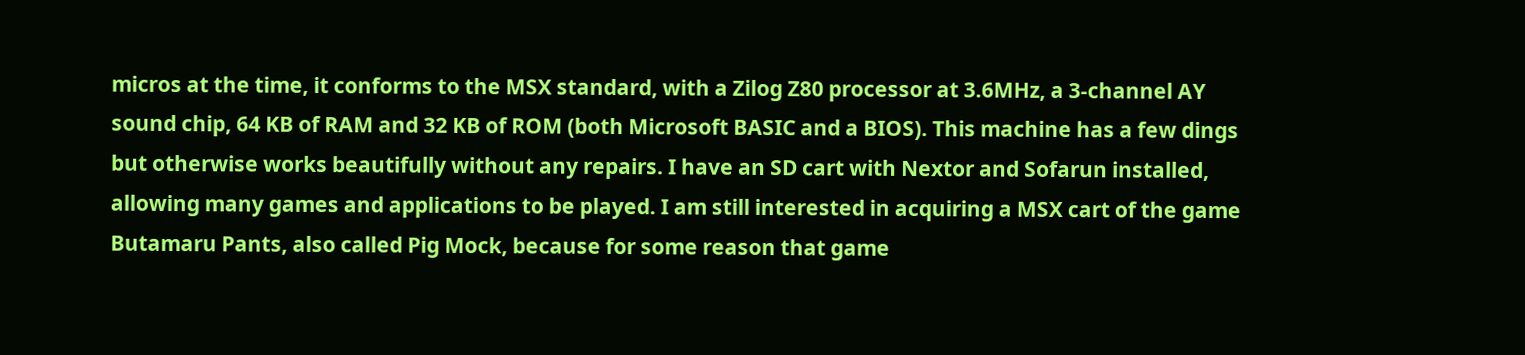micros at the time, it conforms to the MSX standard, with a Zilog Z80 processor at 3.6MHz, a 3-channel AY sound chip, 64 KB of RAM and 32 KB of ROM (both Microsoft BASIC and a BIOS). This machine has a few dings but otherwise works beautifully without any repairs. I have an SD cart with Nextor and Sofarun installed, allowing many games and applications to be played. I am still interested in acquiring a MSX cart of the game Butamaru Pants, also called Pig Mock, because for some reason that game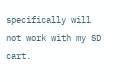specifically will not work with my SD cart.